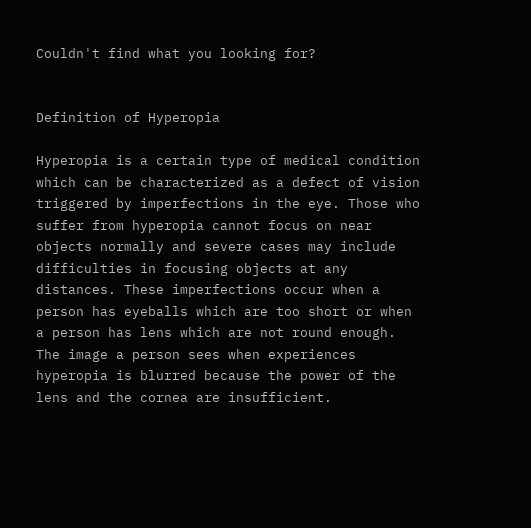Couldn't find what you looking for?


Definition of Hyperopia

Hyperopia is a certain type of medical condition which can be characterized as a defect of vision triggered by imperfections in the eye. Those who suffer from hyperopia cannot focus on near objects normally and severe cases may include difficulties in focusing objects at any distances. These imperfections occur when a person has eyeballs which are too short or when a person has lens which are not round enough. The image a person sees when experiences hyperopia is blurred because the power of the lens and the cornea are insufficient.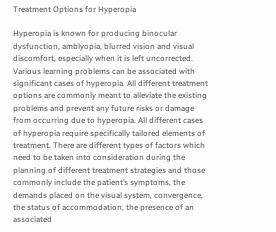Treatment Options for Hyperopia

Hyperopia is known for producing binocular dysfunction, amblyopia, blurred vision and visual discomfort, especially when it is left uncorrected. Various learning problems can be associated with significant cases of hyperopia. All different treatment options are commonly meant to alleviate the existing problems and prevent any future risks or damage from occurring due to hyperopia. All different cases of hyperopia require specifically tailored elements of treatment. There are different types of factors which need to be taken into consideration during the planning of different treatment strategies and those commonly include the patient’s symptoms, the demands placed on the visual system, convergence, the status of accommodation, the presence of an associated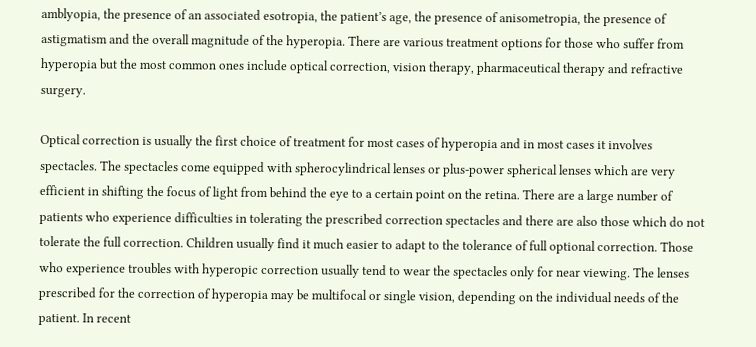amblyopia, the presence of an associated esotropia, the patient’s age, the presence of anisometropia, the presence of astigmatism and the overall magnitude of the hyperopia. There are various treatment options for those who suffer from hyperopia but the most common ones include optical correction, vision therapy, pharmaceutical therapy and refractive surgery.

Optical correction is usually the first choice of treatment for most cases of hyperopia and in most cases it involves spectacles. The spectacles come equipped with spherocylindrical lenses or plus-power spherical lenses which are very efficient in shifting the focus of light from behind the eye to a certain point on the retina. There are a large number of patients who experience difficulties in tolerating the prescribed correction spectacles and there are also those which do not tolerate the full correction. Children usually find it much easier to adapt to the tolerance of full optional correction. Those who experience troubles with hyperopic correction usually tend to wear the spectacles only for near viewing. The lenses prescribed for the correction of hyperopia may be multifocal or single vision, depending on the individual needs of the patient. In recent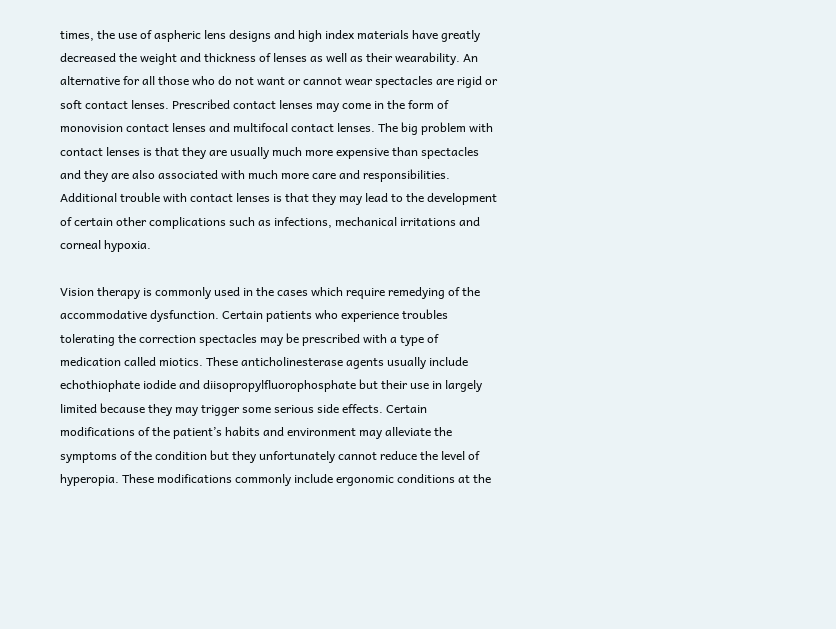times, the use of aspheric lens designs and high index materials have greatly decreased the weight and thickness of lenses as well as their wearability. An alternative for all those who do not want or cannot wear spectacles are rigid or soft contact lenses. Prescribed contact lenses may come in the form of monovision contact lenses and multifocal contact lenses. The big problem with contact lenses is that they are usually much more expensive than spectacles and they are also associated with much more care and responsibilities. Additional trouble with contact lenses is that they may lead to the development of certain other complications such as infections, mechanical irritations and corneal hypoxia.

Vision therapy is commonly used in the cases which require remedying of the accommodative dysfunction. Certain patients who experience troubles tolerating the correction spectacles may be prescribed with a type of medication called miotics. These anticholinesterase agents usually include echothiophate iodide and diisopropylfluorophosphate but their use in largely limited because they may trigger some serious side effects. Certain modifications of the patient’s habits and environment may alleviate the symptoms of the condition but they unfortunately cannot reduce the level of hyperopia. These modifications commonly include ergonomic conditions at the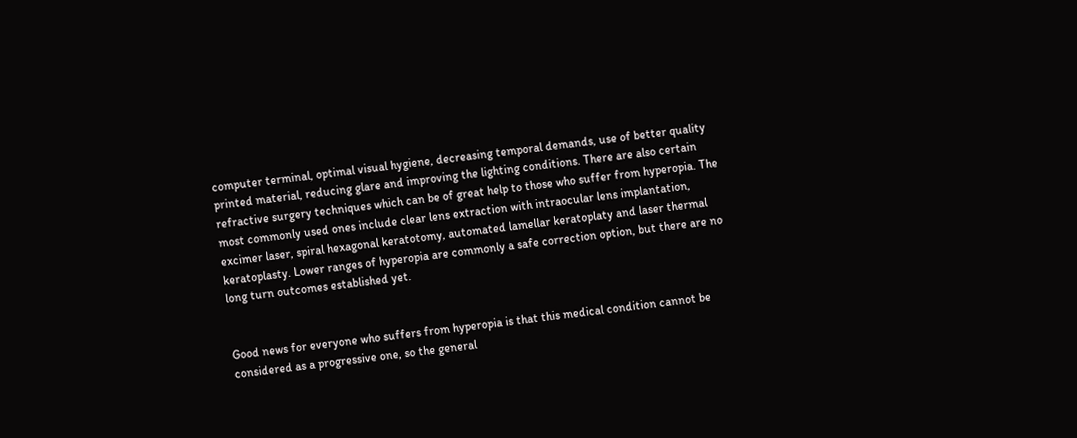computer terminal, optimal visual hygiene, decreasing temporal demands, use of better quality printed material, reducing glare and improving the lighting conditions. There are also certain refractive surgery techniques which can be of great help to those who suffer from hyperopia. The most commonly used ones include clear lens extraction with intraocular lens implantation, excimer laser, spiral hexagonal keratotomy, automated lamellar keratoplaty and laser thermal keratoplasty. Lower ranges of hyperopia are commonly a safe correction option, but there are no long turn outcomes established yet.


Good news for everyone who suffers from hyperopia is that this medical condition cannot be considered as a progressive one, so the general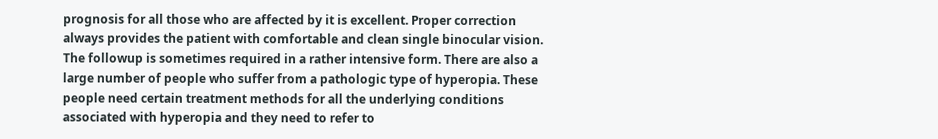prognosis for all those who are affected by it is excellent. Proper correction always provides the patient with comfortable and clean single binocular vision. The followup is sometimes required in a rather intensive form. There are also a large number of people who suffer from a pathologic type of hyperopia. These people need certain treatment methods for all the underlying conditions associated with hyperopia and they need to refer to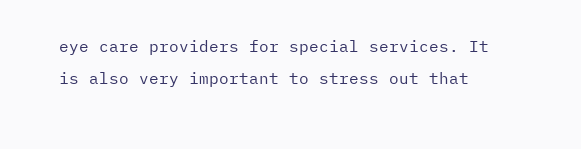eye care providers for special services. It is also very important to stress out that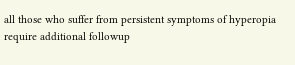all those who suffer from persistent symptoms of hyperopia require additional followup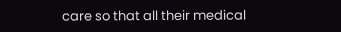care so that all their medical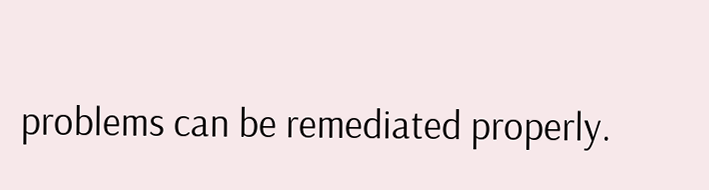problems can be remediated properly.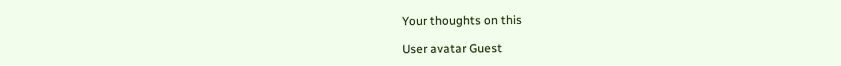Your thoughts on this

User avatar Guest